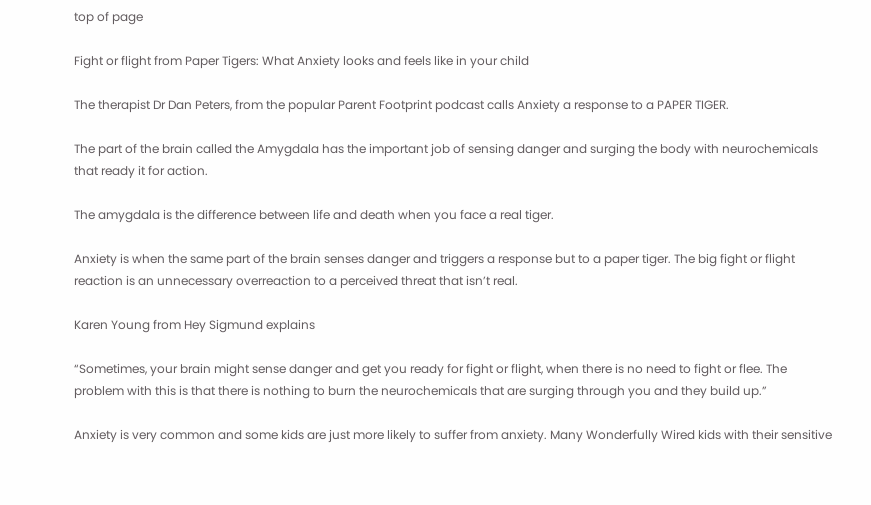top of page

Fight or flight from Paper Tigers: What Anxiety looks and feels like in your child

The therapist Dr Dan Peters, from the popular Parent Footprint podcast calls Anxiety a response to a PAPER TIGER.

The part of the brain called the Amygdala has the important job of sensing danger and surging the body with neurochemicals that ready it for action.

The amygdala is the difference between life and death when you face a real tiger.

Anxiety is when the same part of the brain senses danger and triggers a response but to a paper tiger. The big fight or flight reaction is an unnecessary overreaction to a perceived threat that isn’t real.

Karen Young from Hey Sigmund explains

“Sometimes, your brain might sense danger and get you ready for fight or flight, when there is no need to fight or flee. The problem with this is that there is nothing to burn the neurochemicals that are surging through you and they build up.”

Anxiety is very common and some kids are just more likely to suffer from anxiety. Many Wonderfully Wired kids with their sensitive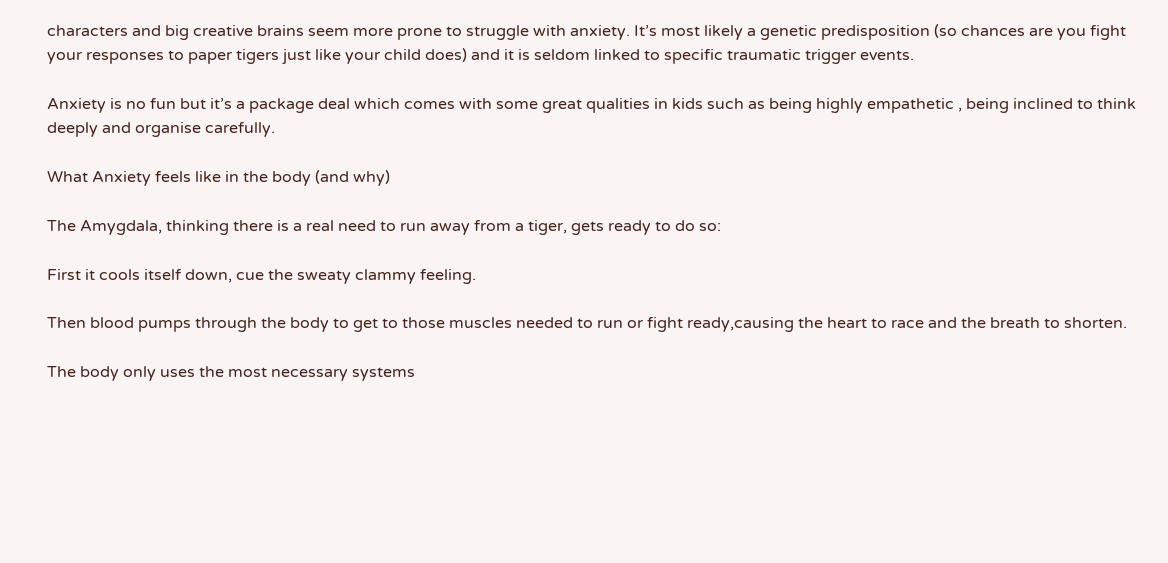characters and big creative brains seem more prone to struggle with anxiety. It’s most likely a genetic predisposition (so chances are you fight your responses to paper tigers just like your child does) and it is seldom linked to specific traumatic trigger events.

Anxiety is no fun but it’s a package deal which comes with some great qualities in kids such as being highly empathetic , being inclined to think deeply and organise carefully.

What Anxiety feels like in the body (and why)

The Amygdala, thinking there is a real need to run away from a tiger, gets ready to do so:

First it cools itself down, cue the sweaty clammy feeling.

Then blood pumps through the body to get to those muscles needed to run or fight ready,causing the heart to race and the breath to shorten.

The body only uses the most necessary systems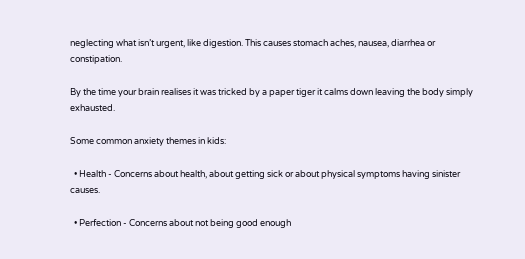neglecting what isn’t urgent, like digestion. This causes stomach aches, nausea, diarrhea or constipation.

By the time your brain realises it was tricked by a paper tiger it calms down leaving the body simply exhausted.

Some common anxiety themes in kids:

  • Health - Concerns about health, about getting sick or about physical symptoms having sinister causes.

  • Perfection - Concerns about not being good enough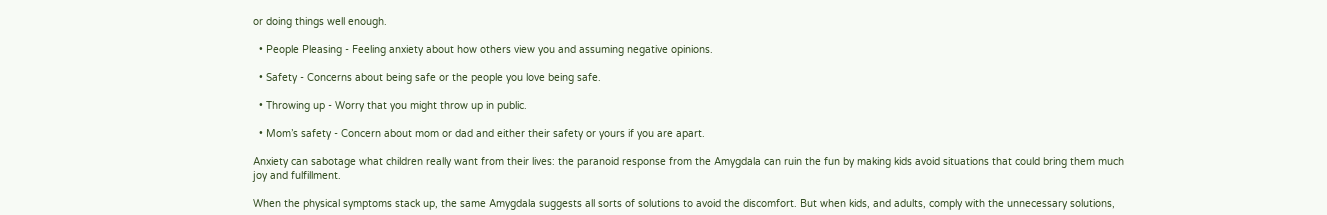or doing things well enough.

  • People Pleasing - Feeling anxiety about how others view you and assuming negative opinions.

  • Safety - Concerns about being safe or the people you love being safe.

  • Throwing up - Worry that you might throw up in public.

  • Mom’s safety - Concern about mom or dad and either their safety or yours if you are apart.

Anxiety can sabotage what children really want from their lives: the paranoid response from the Amygdala can ruin the fun by making kids avoid situations that could bring them much joy and fulfillment.

When the physical symptoms stack up, the same Amygdala suggests all sorts of solutions to avoid the discomfort. But when kids, and adults, comply with the unnecessary solutions,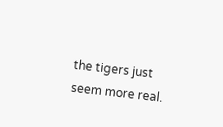the tigers just seem more real.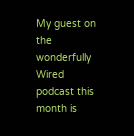My guest on the wonderfully Wired podcast this month is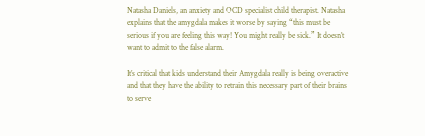Natasha Daniels, an anxiety and OCD specialist child therapist. Natasha explains that the amygdala makes it worse by saying “this must be serious if you are feeling this way! You might really be sick.” It doesn’t want to admit to the false alarm.

It’s critical that kids understand their Amygdala really is being overactive and that they have the ability to retrain this necessary part of their brains to serve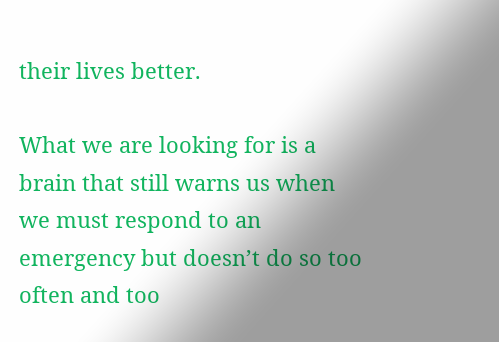their lives better.

What we are looking for is a brain that still warns us when we must respond to an emergency but doesn’t do so too often and too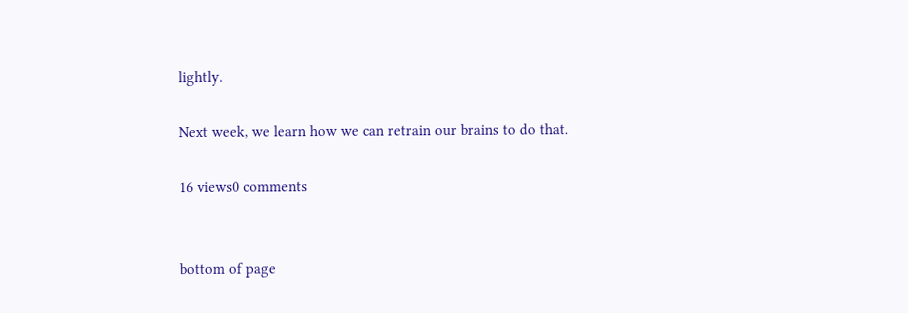lightly.

Next week, we learn how we can retrain our brains to do that.

16 views0 comments


bottom of page